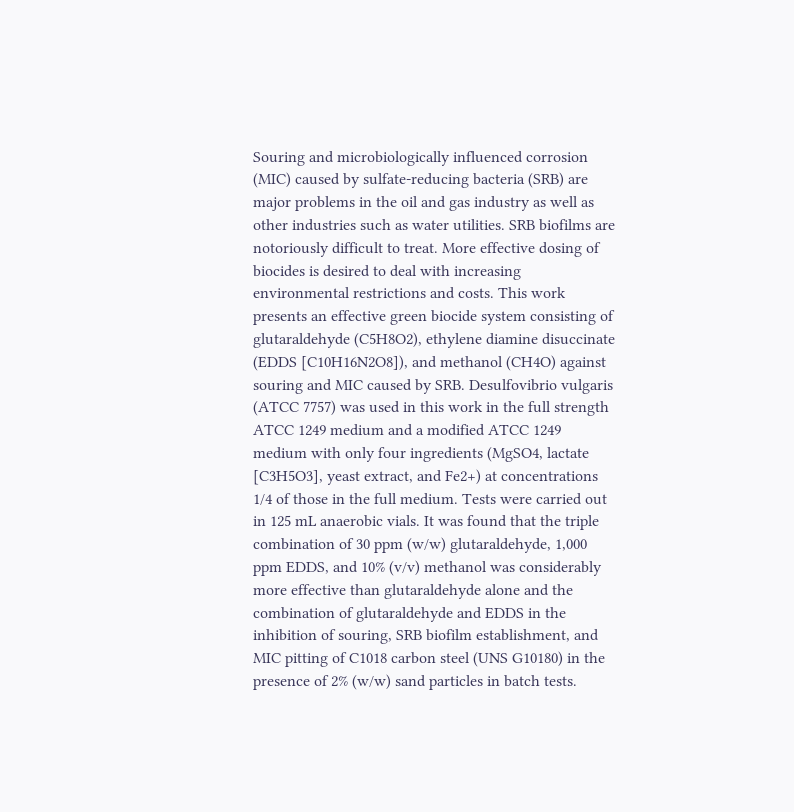Souring and microbiologically influenced corrosion (MIC) caused by sulfate-reducing bacteria (SRB) are major problems in the oil and gas industry as well as other industries such as water utilities. SRB biofilms are notoriously difficult to treat. More effective dosing of biocides is desired to deal with increasing environmental restrictions and costs. This work presents an effective green biocide system consisting of glutaraldehyde (C5H8O2), ethylene diamine disuccinate (EDDS [C10H16N2O8]), and methanol (CH4O) against souring and MIC caused by SRB. Desulfovibrio vulgaris (ATCC 7757) was used in this work in the full strength ATCC 1249 medium and a modified ATCC 1249 medium with only four ingredients (MgSO4, lactate [C3H5O3], yeast extract, and Fe2+) at concentrations 1/4 of those in the full medium. Tests were carried out in 125 mL anaerobic vials. It was found that the triple combination of 30 ppm (w/w) glutaraldehyde, 1,000 ppm EDDS, and 10% (v/v) methanol was considerably more effective than glutaraldehyde alone and the combination of glutaraldehyde and EDDS in the inhibition of souring, SRB biofilm establishment, and MIC pitting of C1018 carbon steel (UNS G10180) in the presence of 2% (w/w) sand particles in batch tests.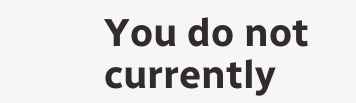You do not currently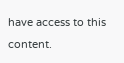have access to this content.